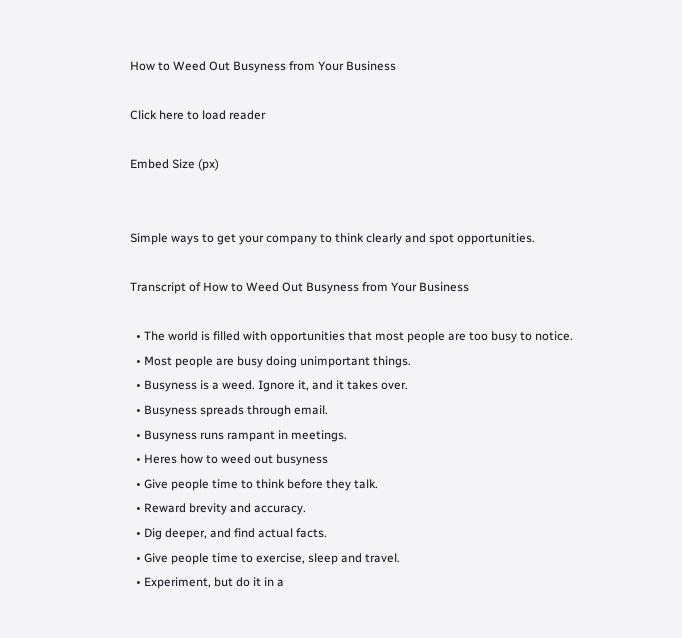How to Weed Out Busyness from Your Business

Click here to load reader

Embed Size (px)


Simple ways to get your company to think clearly and spot opportunities.

Transcript of How to Weed Out Busyness from Your Business

  • The world is filled with opportunities that most people are too busy to notice.
  • Most people are busy doing unimportant things.
  • Busyness is a weed. Ignore it, and it takes over.
  • Busyness spreads through email.
  • Busyness runs rampant in meetings.
  • Heres how to weed out busyness
  • Give people time to think before they talk.
  • Reward brevity and accuracy.
  • Dig deeper, and find actual facts.
  • Give people time to exercise, sleep and travel.
  • Experiment, but do it in a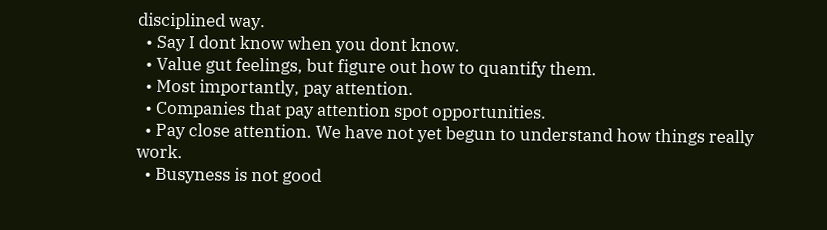disciplined way.
  • Say I dont know when you dont know.
  • Value gut feelings, but figure out how to quantify them.
  • Most importantly, pay attention.
  • Companies that pay attention spot opportunities.
  • Pay close attention. We have not yet begun to understand how things really work.
  • Busyness is not good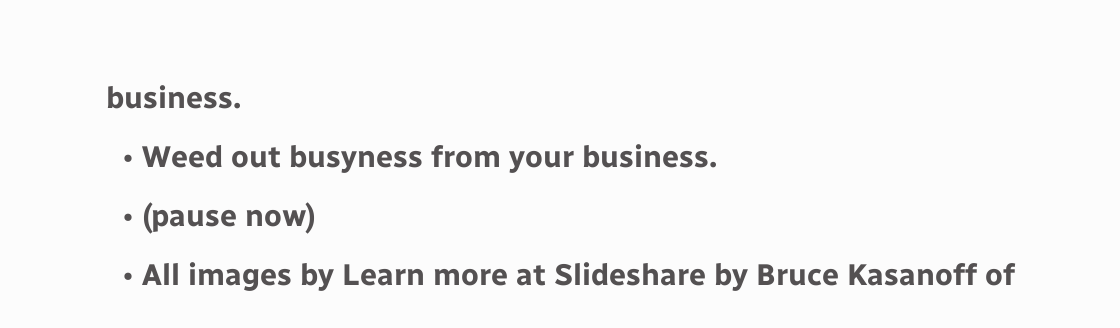business.
  • Weed out busyness from your business.
  • (pause now)
  • All images by Learn more at Slideshare by Bruce Kasanoff of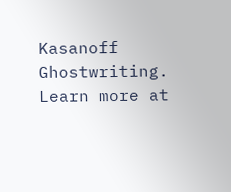Kasanoff Ghostwriting. Learn more at